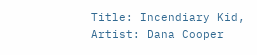Title: Incendiary Kid, Artist: Dana Cooper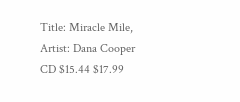Title: Miracle Mile, Artist: Dana Cooper
CD $15.44 $17.99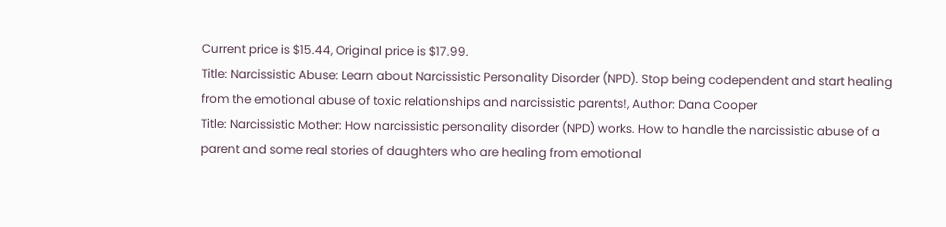Current price is $15.44, Original price is $17.99.
Title: Narcissistic Abuse: Learn about Narcissistic Personality Disorder (NPD). Stop being codependent and start healing from the emotional abuse of toxic relationships and narcissistic parents!, Author: Dana Cooper
Title: Narcissistic Mother: How narcissistic personality disorder (NPD) works. How to handle the narcissistic abuse of a parent and some real stories of daughters who are healing from emotional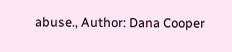abuse., Author: Dana Cooper